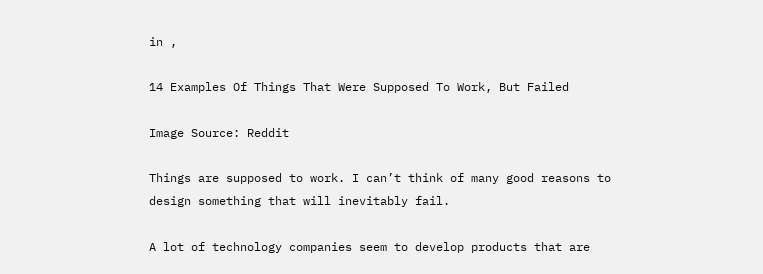in ,

14 Examples Of Things That Were Supposed To Work, But Failed

Image Source: Reddit

Things are supposed to work. I can’t think of many good reasons to design something that will inevitably fail.

A lot of technology companies seem to develop products that are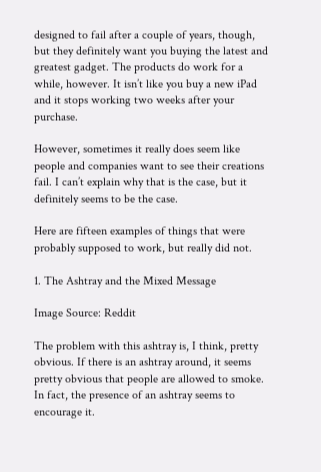designed to fail after a couple of years, though, but they definitely want you buying the latest and greatest gadget. The products do work for a while, however. It isn’t like you buy a new iPad and it stops working two weeks after your purchase.

However, sometimes it really does seem like people and companies want to see their creations fail. I can’t explain why that is the case, but it definitely seems to be the case.

Here are fifteen examples of things that were probably supposed to work, but really did not.

1. The Ashtray and the Mixed Message

Image Source: Reddit

The problem with this ashtray is, I think, pretty obvious. If there is an ashtray around, it seems pretty obvious that people are allowed to smoke. In fact, the presence of an ashtray seems to encourage it.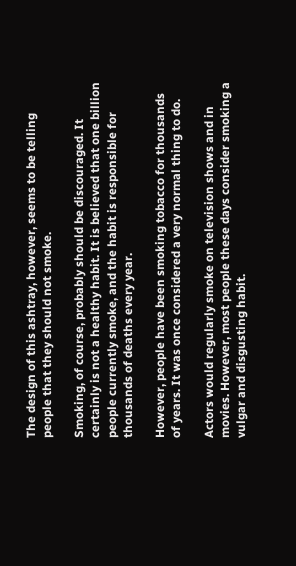The design of this ashtray, however, seems to be telling people that they should not smoke.

Smoking, of course, probably should be discouraged. It certainly is not a healthy habit. It is believed that one billion people currently smoke, and the habit is responsible for thousands of deaths every year.

However, people have been smoking tobacco for thousands of years. It was once considered a very normal thing to do.

Actors would regularly smoke on television shows and in movies. However, most people these days consider smoking a vulgar and disgusting habit.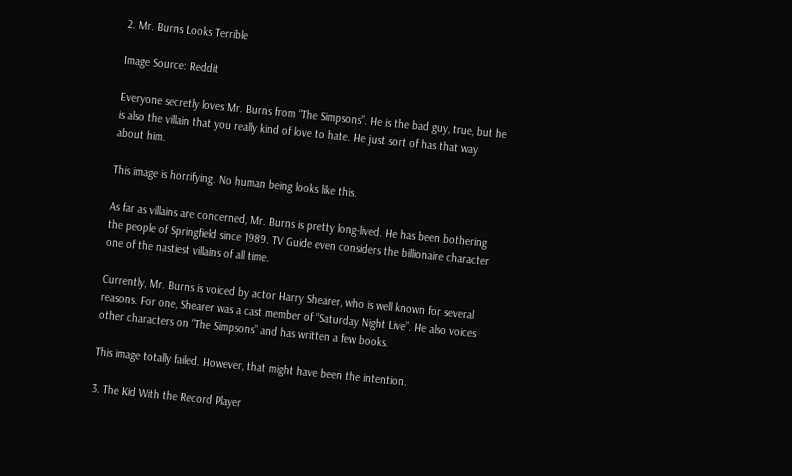2. Mr. Burns Looks Terrible

Image Source: Reddit

Everyone secretly loves Mr. Burns from “The Simpsons”. He is the bad guy, true, but he is also the villain that you really kind of love to hate. He just sort of has that way about him.

This image is horrifying. No human being looks like this.

As far as villains are concerned, Mr. Burns is pretty long-lived. He has been bothering the people of Springfield since 1989. TV Guide even considers the billionaire character one of the nastiest villains of all time.

Currently, Mr. Burns is voiced by actor Harry Shearer, who is well known for several reasons. For one, Shearer was a cast member of “Saturday Night Live”. He also voices other characters on “The Simpsons” and has written a few books.

This image totally failed. However, that might have been the intention.

3. The Kid With the Record Player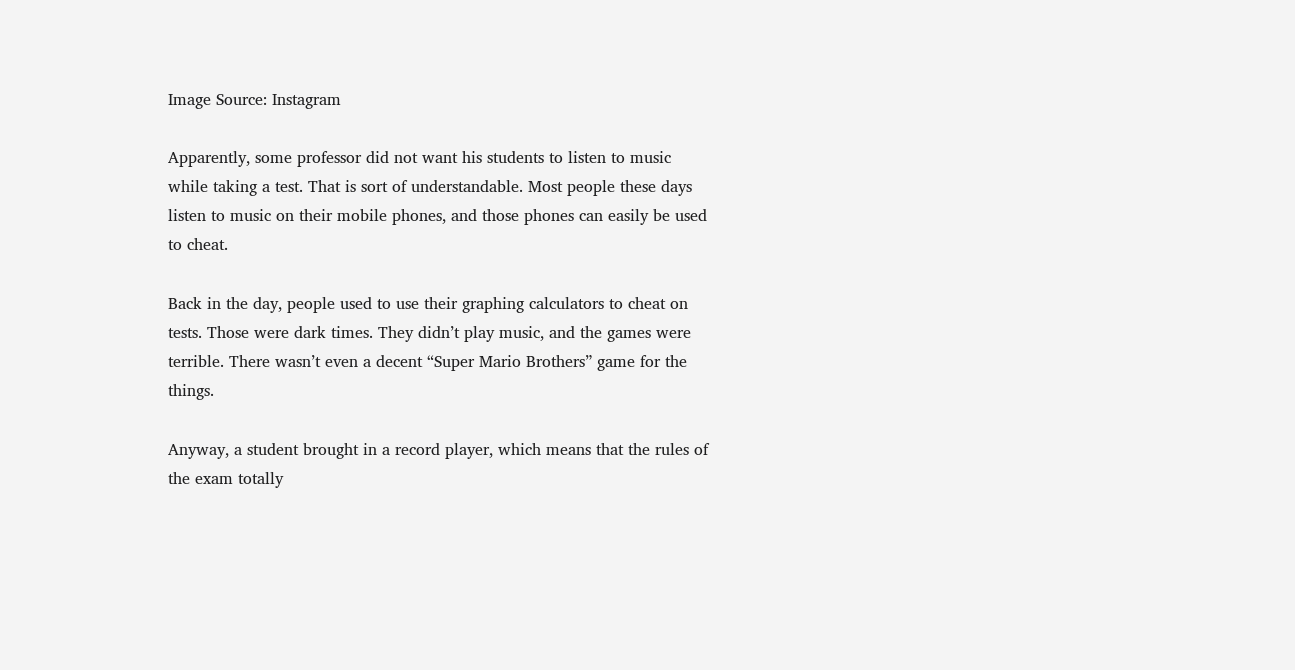Image Source: Instagram

Apparently, some professor did not want his students to listen to music while taking a test. That is sort of understandable. Most people these days listen to music on their mobile phones, and those phones can easily be used to cheat.

Back in the day, people used to use their graphing calculators to cheat on tests. Those were dark times. They didn’t play music, and the games were terrible. There wasn’t even a decent “Super Mario Brothers” game for the things.

Anyway, a student brought in a record player, which means that the rules of the exam totally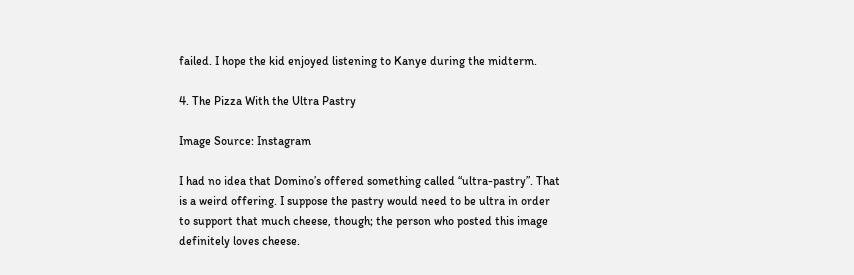failed. I hope the kid enjoyed listening to Kanye during the midterm.

4. The Pizza With the Ultra Pastry

Image Source: Instagram

I had no idea that Domino’s offered something called “ultra-pastry”. That is a weird offering. I suppose the pastry would need to be ultra in order to support that much cheese, though; the person who posted this image definitely loves cheese.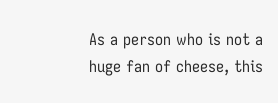As a person who is not a huge fan of cheese, this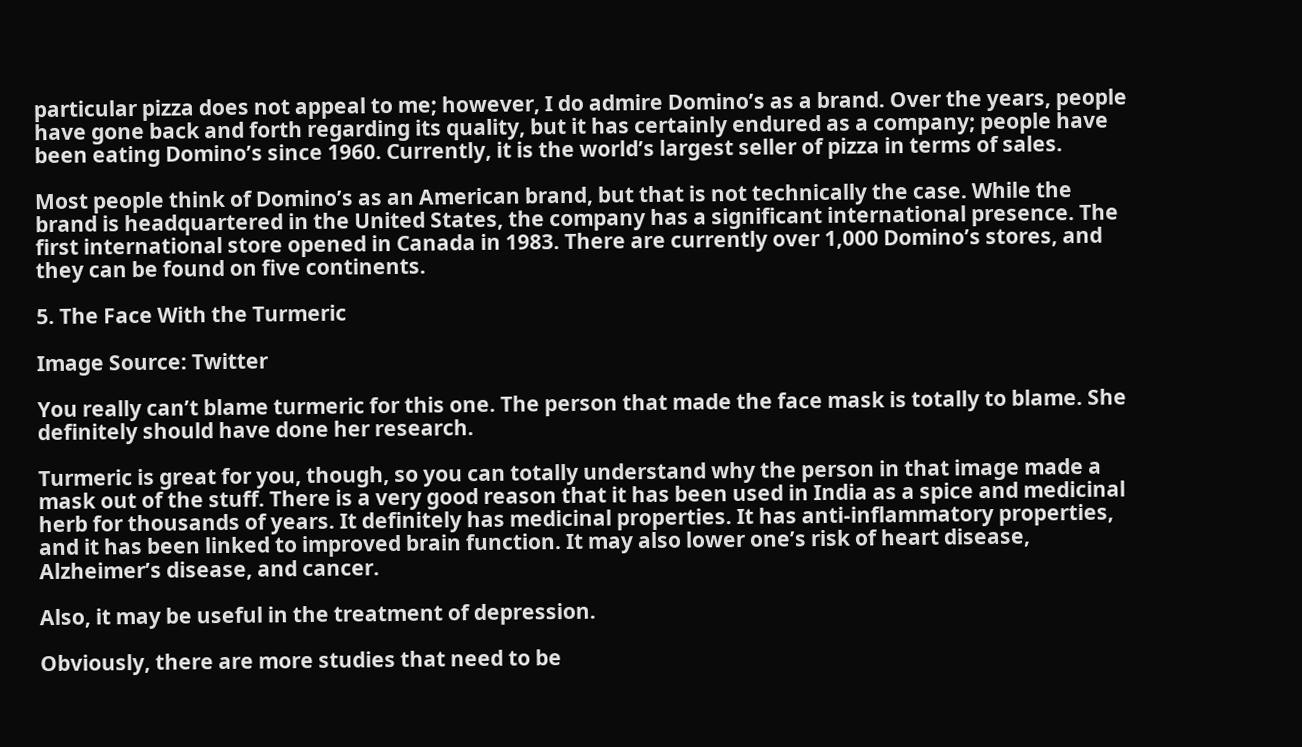particular pizza does not appeal to me; however, I do admire Domino’s as a brand. Over the years, people have gone back and forth regarding its quality, but it has certainly endured as a company; people have been eating Domino’s since 1960. Currently, it is the world’s largest seller of pizza in terms of sales.

Most people think of Domino’s as an American brand, but that is not technically the case. While the brand is headquartered in the United States, the company has a significant international presence. The first international store opened in Canada in 1983. There are currently over 1,000 Domino’s stores, and they can be found on five continents.

5. The Face With the Turmeric

Image Source: Twitter

You really can’t blame turmeric for this one. The person that made the face mask is totally to blame. She definitely should have done her research.

Turmeric is great for you, though, so you can totally understand why the person in that image made a mask out of the stuff. There is a very good reason that it has been used in India as a spice and medicinal herb for thousands of years. It definitely has medicinal properties. It has anti-inflammatory properties, and it has been linked to improved brain function. It may also lower one’s risk of heart disease, Alzheimer’s disease, and cancer.

Also, it may be useful in the treatment of depression.

Obviously, there are more studies that need to be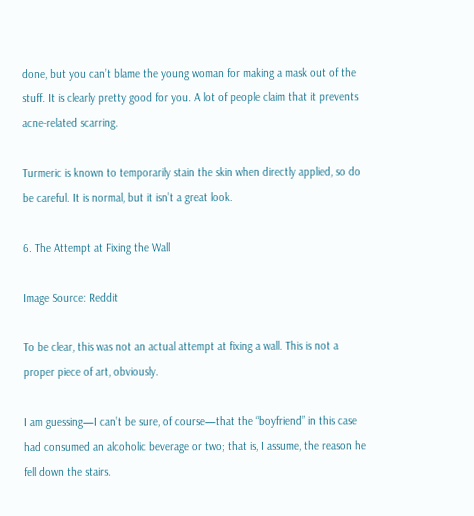done, but you can’t blame the young woman for making a mask out of the stuff. It is clearly pretty good for you. A lot of people claim that it prevents acne-related scarring.

Turmeric is known to temporarily stain the skin when directly applied, so do be careful. It is normal, but it isn’t a great look.

6. The Attempt at Fixing the Wall

Image Source: Reddit

To be clear, this was not an actual attempt at fixing a wall. This is not a proper piece of art, obviously.

I am guessing—I can’t be sure, of course—that the “boyfriend” in this case had consumed an alcoholic beverage or two; that is, I assume, the reason he fell down the stairs.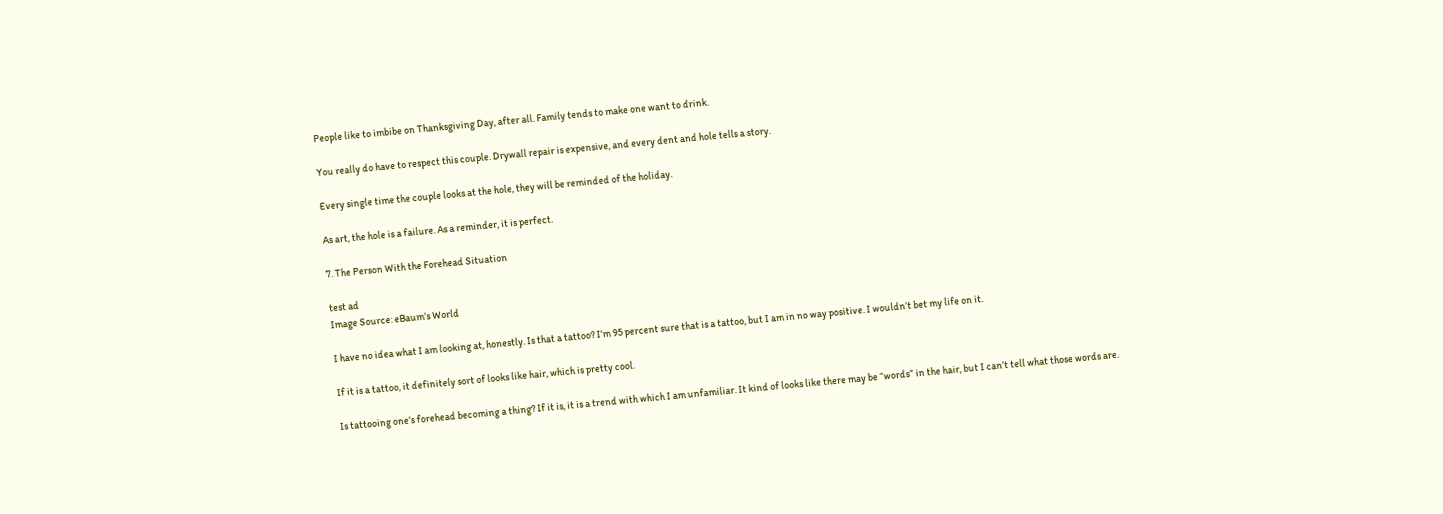People like to imbibe on Thanksgiving Day, after all. Family tends to make one want to drink.

You really do have to respect this couple. Drywall repair is expensive, and every dent and hole tells a story.

Every single time the couple looks at the hole, they will be reminded of the holiday.

As art, the hole is a failure. As a reminder, it is perfect.

7. The Person With the Forehead Situation

test ad
Image Source: eBaum’s World

I have no idea what I am looking at, honestly. Is that a tattoo? I’m 95 percent sure that is a tattoo, but I am in no way positive. I wouldn’t bet my life on it.

If it is a tattoo, it definitely sort of looks like hair, which is pretty cool.

Is tattooing one’s forehead becoming a thing? If it is, it is a trend with which I am unfamiliar. It kind of looks like there may be “words” in the hair, but I can’t tell what those words are.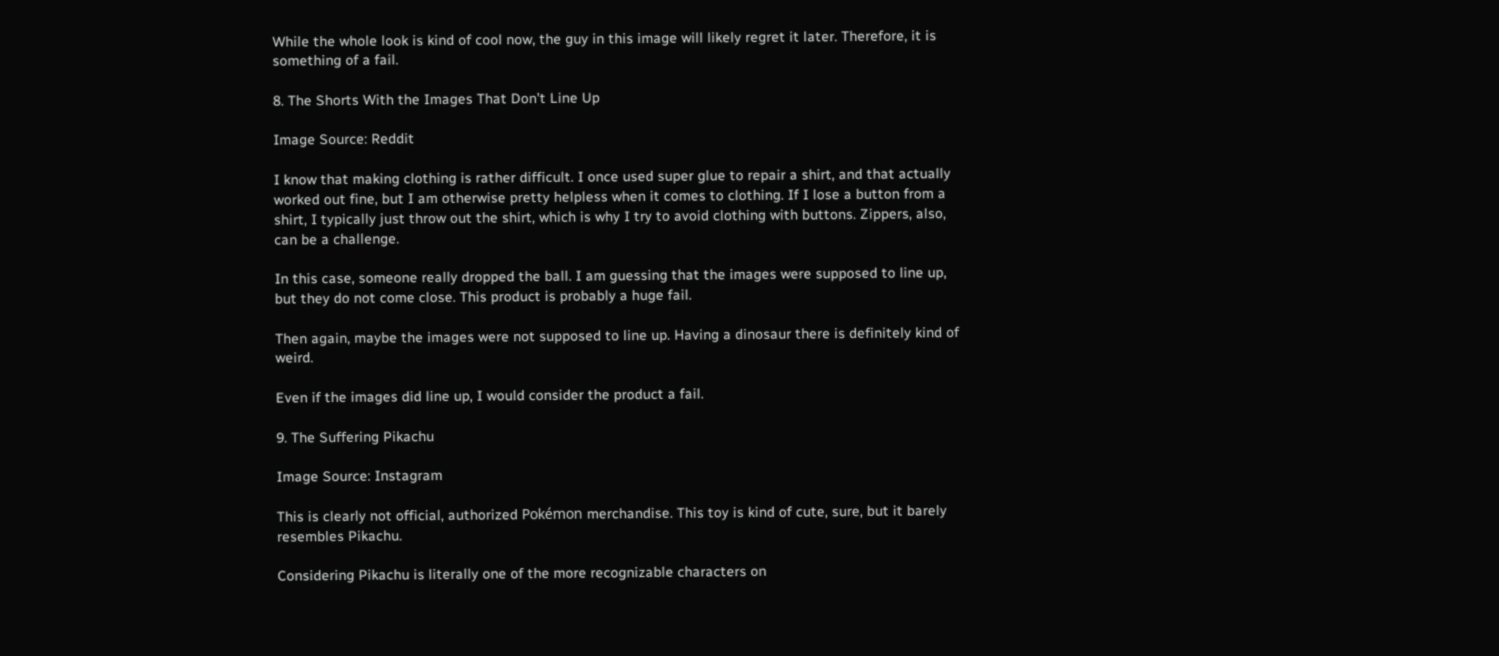While the whole look is kind of cool now, the guy in this image will likely regret it later. Therefore, it is something of a fail.

8. The Shorts With the Images That Don’t Line Up

Image Source: Reddit

I know that making clothing is rather difficult. I once used super glue to repair a shirt, and that actually worked out fine, but I am otherwise pretty helpless when it comes to clothing. If I lose a button from a shirt, I typically just throw out the shirt, which is why I try to avoid clothing with buttons. Zippers, also, can be a challenge.

In this case, someone really dropped the ball. I am guessing that the images were supposed to line up, but they do not come close. This product is probably a huge fail.

Then again, maybe the images were not supposed to line up. Having a dinosaur there is definitely kind of weird.

Even if the images did line up, I would consider the product a fail.

9. The Suffering Pikachu

Image Source: Instagram

This is clearly not official, authorized Pokémon merchandise. This toy is kind of cute, sure, but it barely resembles Pikachu.

Considering Pikachu is literally one of the more recognizable characters on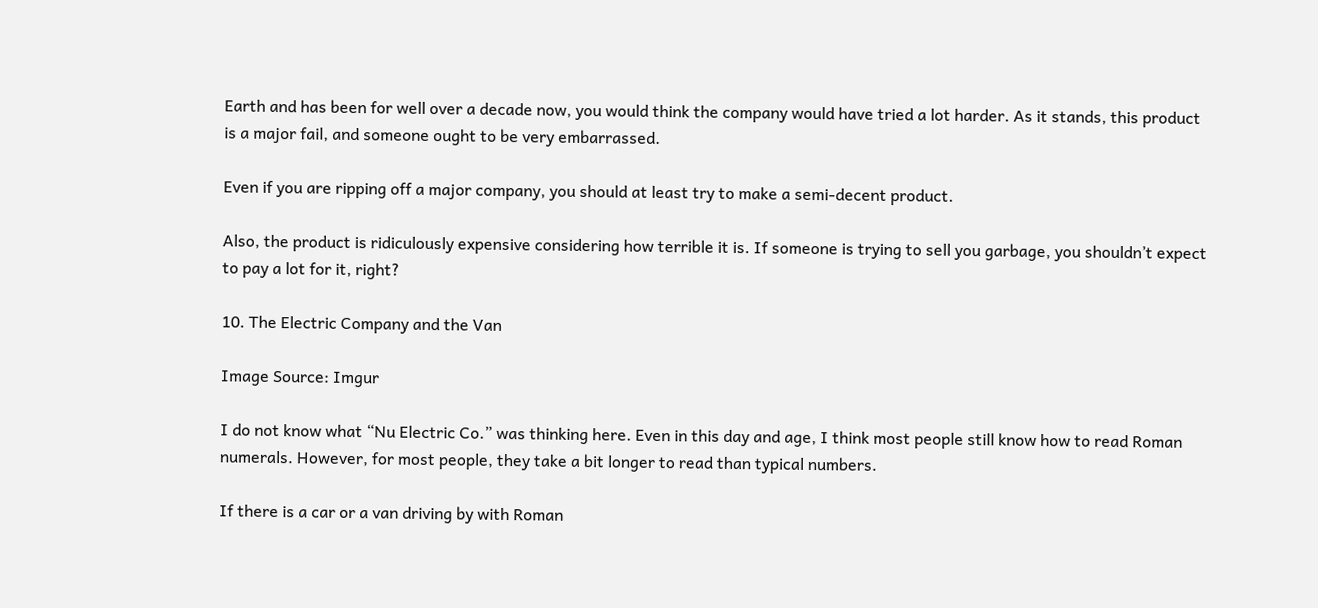Earth and has been for well over a decade now, you would think the company would have tried a lot harder. As it stands, this product is a major fail, and someone ought to be very embarrassed.

Even if you are ripping off a major company, you should at least try to make a semi-decent product.

Also, the product is ridiculously expensive considering how terrible it is. If someone is trying to sell you garbage, you shouldn’t expect to pay a lot for it, right?

10. The Electric Company and the Van

Image Source: Imgur

I do not know what “Nu Electric Co.” was thinking here. Even in this day and age, I think most people still know how to read Roman numerals. However, for most people, they take a bit longer to read than typical numbers.

If there is a car or a van driving by with Roman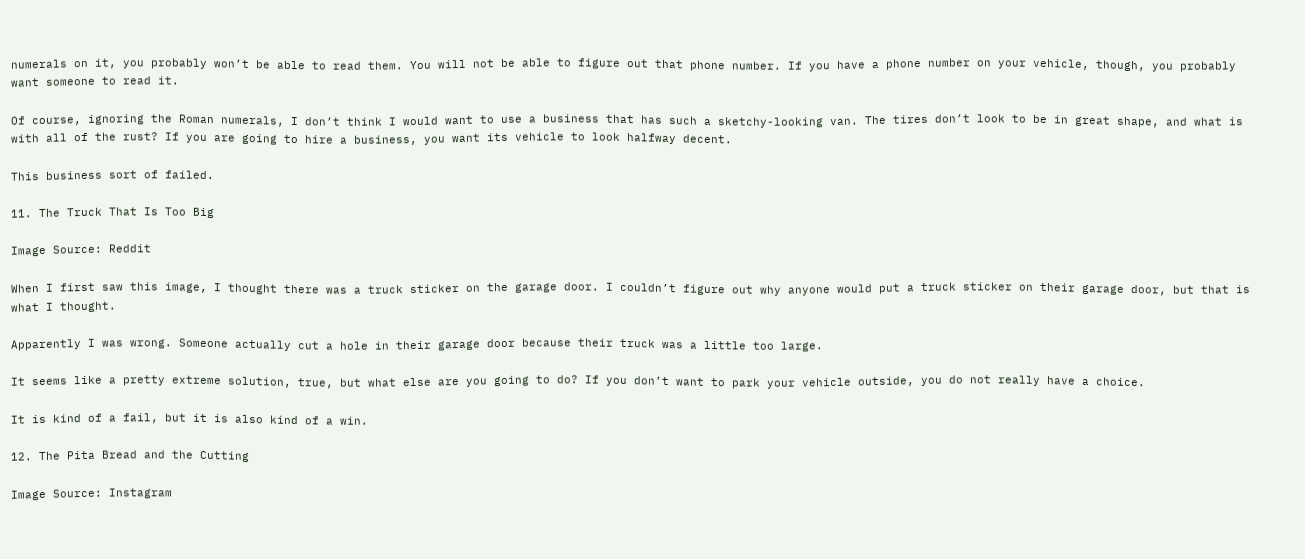numerals on it, you probably won’t be able to read them. You will not be able to figure out that phone number. If you have a phone number on your vehicle, though, you probably want someone to read it.

Of course, ignoring the Roman numerals, I don’t think I would want to use a business that has such a sketchy-looking van. The tires don’t look to be in great shape, and what is with all of the rust? If you are going to hire a business, you want its vehicle to look halfway decent.

This business sort of failed.

11. The Truck That Is Too Big

Image Source: Reddit

When I first saw this image, I thought there was a truck sticker on the garage door. I couldn’t figure out why anyone would put a truck sticker on their garage door, but that is what I thought.

Apparently I was wrong. Someone actually cut a hole in their garage door because their truck was a little too large.

It seems like a pretty extreme solution, true, but what else are you going to do? If you don’t want to park your vehicle outside, you do not really have a choice.

It is kind of a fail, but it is also kind of a win.

12. The Pita Bread and the Cutting

Image Source: Instagram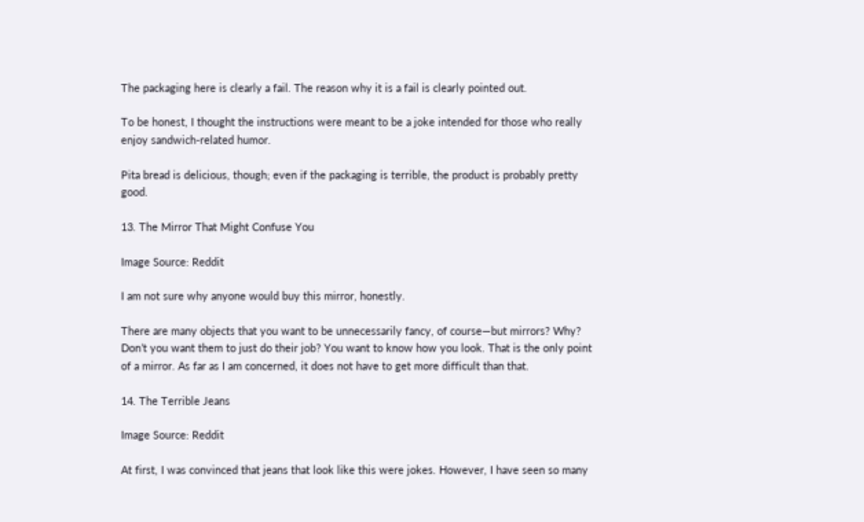The packaging here is clearly a fail. The reason why it is a fail is clearly pointed out.

To be honest, I thought the instructions were meant to be a joke intended for those who really enjoy sandwich-related humor.

Pita bread is delicious, though; even if the packaging is terrible, the product is probably pretty good.

13. The Mirror That Might Confuse You

Image Source: Reddit

I am not sure why anyone would buy this mirror, honestly.

There are many objects that you want to be unnecessarily fancy, of course—but mirrors? Why? Don’t you want them to just do their job? You want to know how you look. That is the only point of a mirror. As far as I am concerned, it does not have to get more difficult than that.

14. The Terrible Jeans

Image Source: Reddit

At first, I was convinced that jeans that look like this were jokes. However, I have seen so many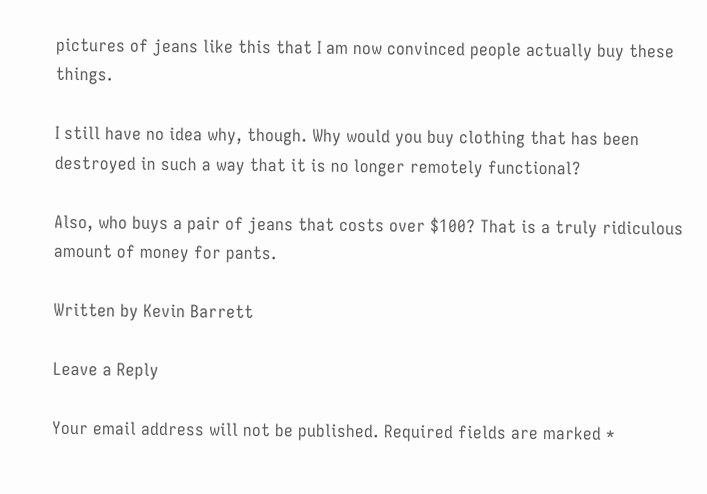pictures of jeans like this that I am now convinced people actually buy these things.

I still have no idea why, though. Why would you buy clothing that has been destroyed in such a way that it is no longer remotely functional?

Also, who buys a pair of jeans that costs over $100? That is a truly ridiculous amount of money for pants.

Written by Kevin Barrett

Leave a Reply

Your email address will not be published. Required fields are marked *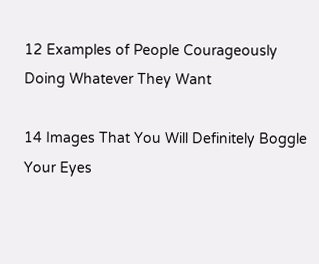12 Examples of People Courageously Doing Whatever They Want

14 Images That You Will Definitely Boggle Your Eyes